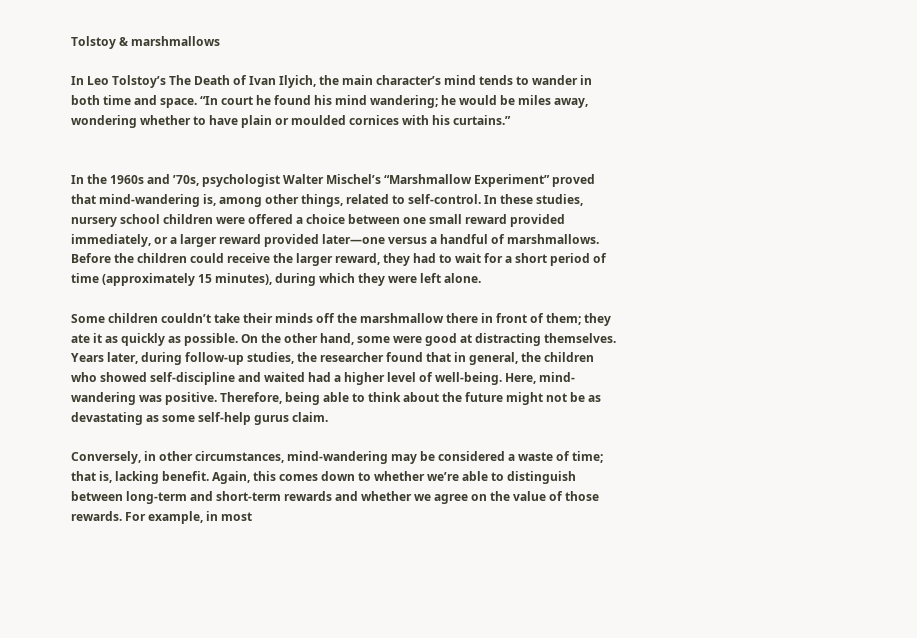Tolstoy & marshmallows

In Leo Tolstoy’s The Death of Ivan Ilyich, the main character’s mind tends to wander in both time and space. “In court he found his mind wandering; he would be miles away, wondering whether to have plain or moulded cornices with his curtains.”


In the 1960s and ’70s, psychologist Walter Mischel’s “Marshmallow Experiment” proved that mind-wandering is, among other things, related to self-control. In these studies, nursery school children were offered a choice between one small reward provided immediately, or a larger reward provided later—one versus a handful of marshmallows. Before the children could receive the larger reward, they had to wait for a short period of time (approximately 15 minutes), during which they were left alone.

Some children couldn’t take their minds off the marshmallow there in front of them; they ate it as quickly as possible. On the other hand, some were good at distracting themselves. Years later, during follow-up studies, the researcher found that in general, the children who showed self-discipline and waited had a higher level of well-being. Here, mind-wandering was positive. Therefore, being able to think about the future might not be as devastating as some self-help gurus claim.

Conversely, in other circumstances, mind-wandering may be considered a waste of time; that is, lacking benefit. Again, this comes down to whether we’re able to distinguish between long-term and short-term rewards and whether we agree on the value of those rewards. For example, in most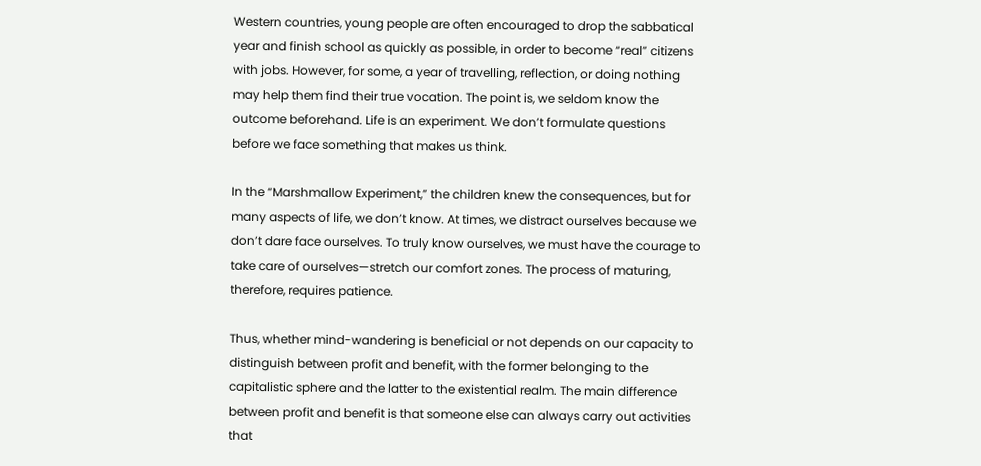Western countries, young people are often encouraged to drop the sabbatical year and finish school as quickly as possible, in order to become “real” citizens with jobs. However, for some, a year of travelling, reflection, or doing nothing may help them find their true vocation. The point is, we seldom know the outcome beforehand. Life is an experiment. We don’t formulate questions before we face something that makes us think.

In the “Marshmallow Experiment,” the children knew the consequences, but for many aspects of life, we don’t know. At times, we distract ourselves because we don’t dare face ourselves. To truly know ourselves, we must have the courage to take care of ourselves—stretch our comfort zones. The process of maturing, therefore, requires patience.

Thus, whether mind-wandering is beneficial or not depends on our capacity to distinguish between profit and benefit, with the former belonging to the capitalistic sphere and the latter to the existential realm. The main difference between profit and benefit is that someone else can always carry out activities that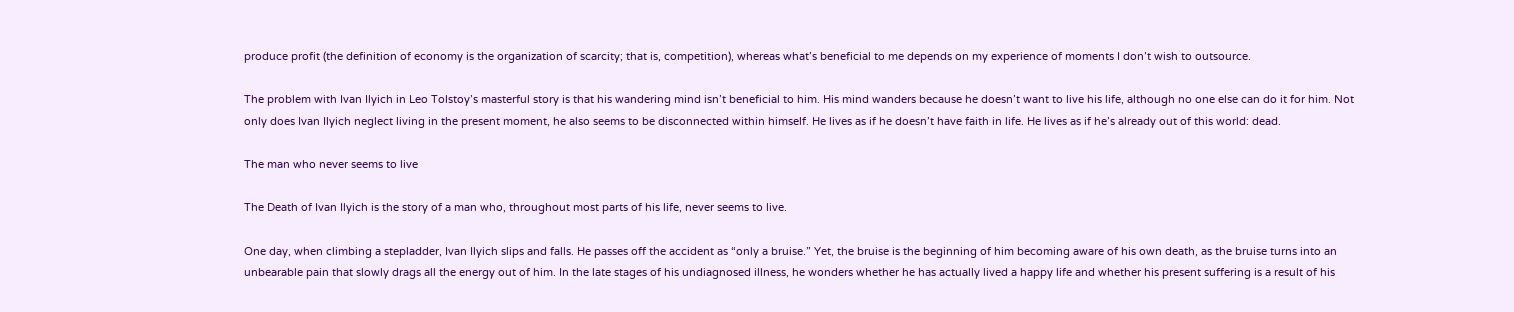produce profit (the definition of economy is the organization of scarcity; that is, competition), whereas what’s beneficial to me depends on my experience of moments I don’t wish to outsource.

The problem with Ivan Ilyich in Leo Tolstoy’s masterful story is that his wandering mind isn’t beneficial to him. His mind wanders because he doesn’t want to live his life, although no one else can do it for him. Not only does Ivan Ilyich neglect living in the present moment, he also seems to be disconnected within himself. He lives as if he doesn’t have faith in life. He lives as if he’s already out of this world: dead.

The man who never seems to live

The Death of Ivan Ilyich is the story of a man who, throughout most parts of his life, never seems to live.

One day, when climbing a stepladder, Ivan Ilyich slips and falls. He passes off the accident as “only a bruise.” Yet, the bruise is the beginning of him becoming aware of his own death, as the bruise turns into an unbearable pain that slowly drags all the energy out of him. In the late stages of his undiagnosed illness, he wonders whether he has actually lived a happy life and whether his present suffering is a result of his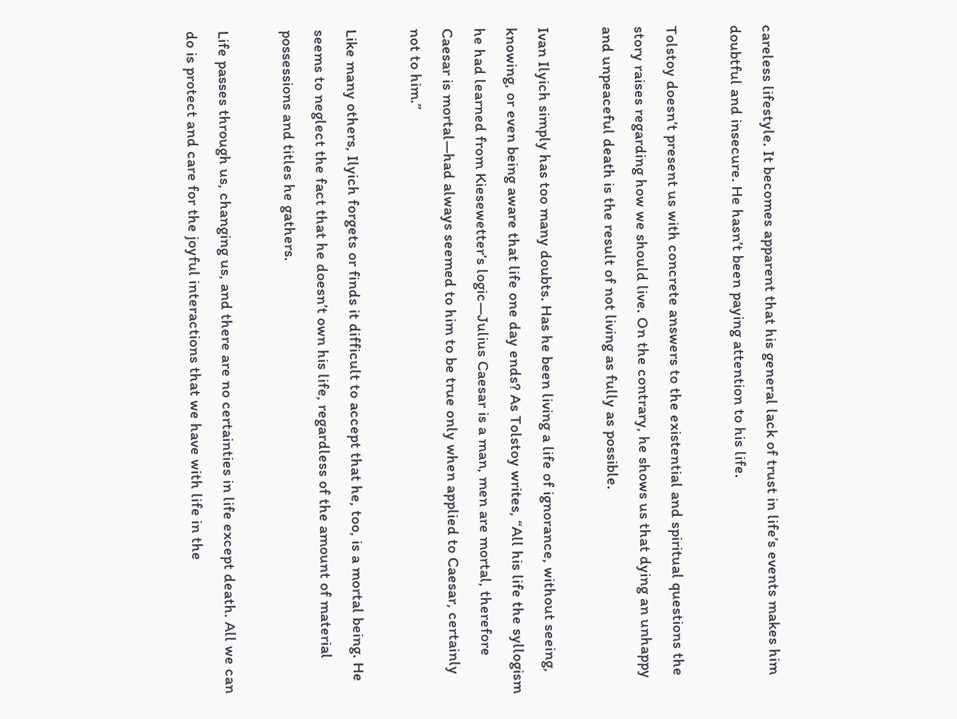careless lifestyle. It becomes apparent that his general lack of trust in life’s events makes him doubtful and insecure. He hasn’t been paying attention to his life.

Tolstoy doesn’t present us with concrete answers to the existential and spiritual questions the story raises regarding how we should live. On the contrary, he shows us that dying an unhappy and unpeaceful death is the result of not living as fully as possible.

Ivan Ilyich simply has too many doubts. Has he been living a life of ignorance, without seeing, knowing, or even being aware that life one day ends? As Tolstoy writes, “All his life the syllogism he had learned from Kiesewetter’s logic—Julius Caesar is a man, men are mortal, therefore Caesar is mortal—had always seemed to him to be true only when applied to Caesar, certainly not to him.”

Like many others, Ilyich forgets or finds it difficult to accept that he, too, is a mortal being. He seems to neglect the fact that he doesn’t own his life, regardless of the amount of material possessions and titles he gathers.

Life passes through us, changing us, and there are no certainties in life except death. All we can do is protect and care for the joyful interactions that we have with life in the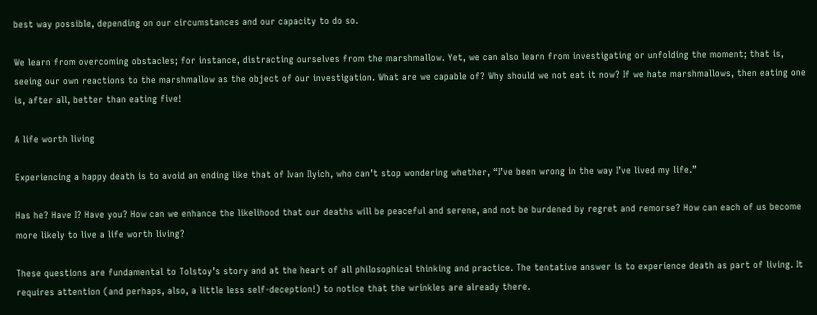best way possible, depending on our circumstances and our capacity to do so.

We learn from overcoming obstacles; for instance, distracting ourselves from the marshmallow. Yet, we can also learn from investigating or unfolding the moment; that is, seeing our own reactions to the marshmallow as the object of our investigation. What are we capable of? Why should we not eat it now? If we hate marshmallows, then eating one is, after all, better than eating five!

A life worth living

Experiencing a happy death is to avoid an ending like that of Ivan Ilyich, who can’t stop wondering whether, “I’ve been wrong in the way I’ve lived my life.”

Has he? Have I? Have you? How can we enhance the likelihood that our deaths will be peaceful and serene, and not be burdened by regret and remorse? How can each of us become more likely to live a life worth living?

These questions are fundamental to Tolstoy’s story and at the heart of all philosophical thinking and practice. The tentative answer is to experience death as part of living. It requires attention (and perhaps, also, a little less self-deception!) to notice that the wrinkles are already there.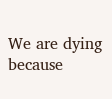We are dying because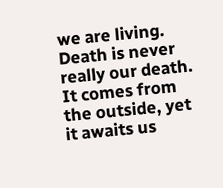we are living. Death is never really our death. It comes from the outside, yet it awaits us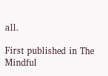all.

First published in The Mindful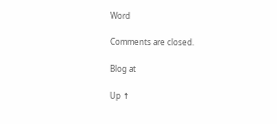Word

Comments are closed.

Blog at

Up ↑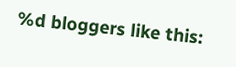%d bloggers like this: